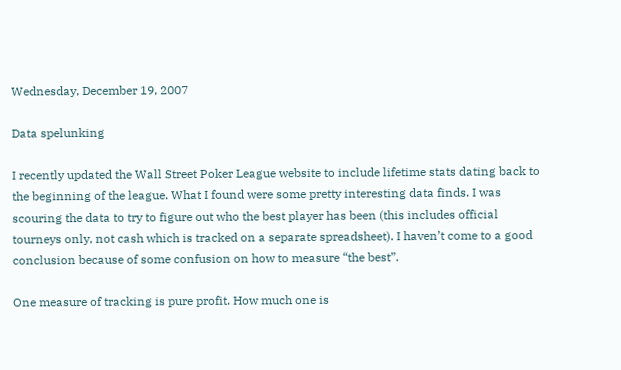Wednesday, December 19, 2007

Data spelunking

I recently updated the Wall Street Poker League website to include lifetime stats dating back to the beginning of the league. What I found were some pretty interesting data finds. I was scouring the data to try to figure out who the best player has been (this includes official tourneys only, not cash which is tracked on a separate spreadsheet). I haven’t come to a good conclusion because of some confusion on how to measure “the best”.

One measure of tracking is pure profit. How much one is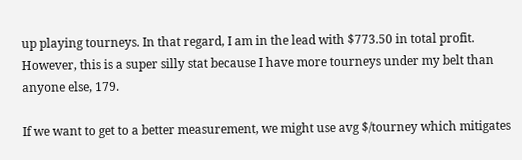up playing tourneys. In that regard, I am in the lead with $773.50 in total profit. However, this is a super silly stat because I have more tourneys under my belt than anyone else, 179.

If we want to get to a better measurement, we might use avg $/tourney which mitigates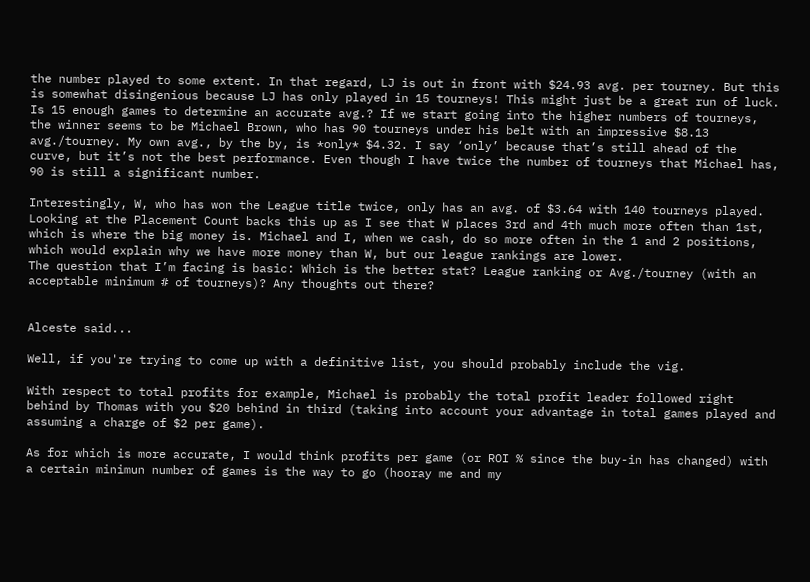the number played to some extent. In that regard, LJ is out in front with $24.93 avg. per tourney. But this is somewhat disingenious because LJ has only played in 15 tourneys! This might just be a great run of luck. Is 15 enough games to determine an accurate avg.? If we start going into the higher numbers of tourneys, the winner seems to be Michael Brown, who has 90 tourneys under his belt with an impressive $8.13 avg./tourney. My own avg., by the by, is *only* $4.32. I say ‘only’ because that’s still ahead of the curve, but it’s not the best performance. Even though I have twice the number of tourneys that Michael has, 90 is still a significant number.

Interestingly, W, who has won the League title twice, only has an avg. of $3.64 with 140 tourneys played. Looking at the Placement Count backs this up as I see that W places 3rd and 4th much more often than 1st, which is where the big money is. Michael and I, when we cash, do so more often in the 1 and 2 positions, which would explain why we have more money than W, but our league rankings are lower.
The question that I’m facing is basic: Which is the better stat? League ranking or Avg./tourney (with an acceptable minimum # of tourneys)? Any thoughts out there?


Alceste said...

Well, if you're trying to come up with a definitive list, you should probably include the vig.

With respect to total profits for example, Michael is probably the total profit leader followed right behind by Thomas with you $20 behind in third (taking into account your advantage in total games played and assuming a charge of $2 per game).

As for which is more accurate, I would think profits per game (or ROI % since the buy-in has changed) with a certain minimun number of games is the way to go (hooray me and my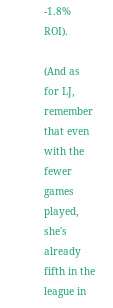-1.8% ROI).

(And as for LJ, remember that even with the fewer games played, she's already fifth in the league in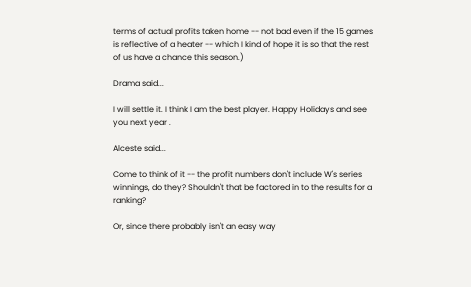terms of actual profits taken home -- not bad even if the 15 games is reflective of a heater -- which I kind of hope it is so that the rest of us have a chance this season.)

Drama said...

I will settle it. I think I am the best player. Happy Holidays and see you next year .

Alceste said...

Come to think of it -- the profit numbers don't include W's series winnings, do they? Shouldn't that be factored in to the results for a ranking?

Or, since there probably isn't an easy way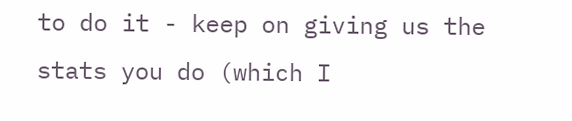to do it - keep on giving us the stats you do (which I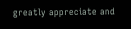greatly appreciate and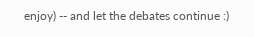enjoy) -- and let the debates continue :)